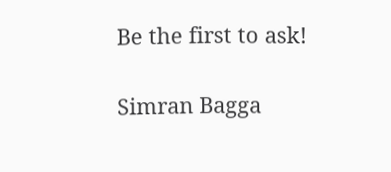Be the first to ask!

Simran Bagga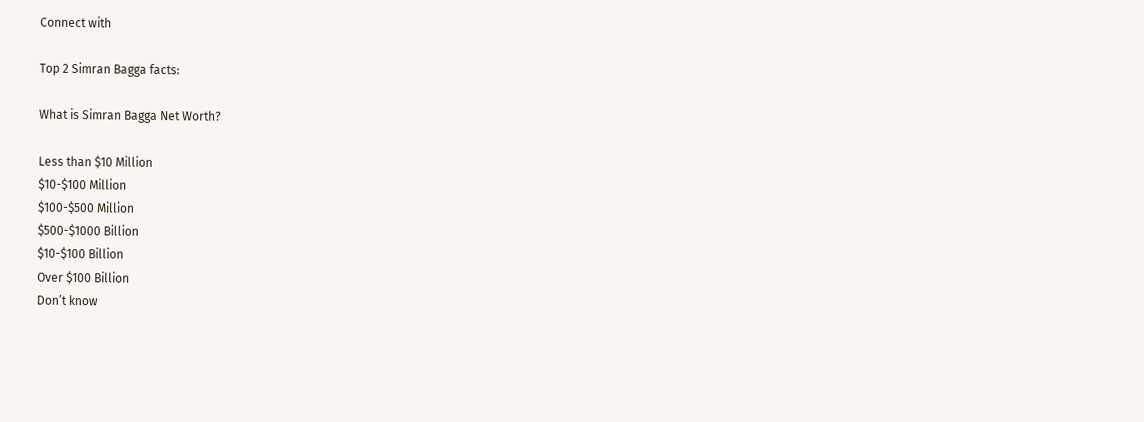Connect with

Top 2 Simran Bagga facts:

What is Simran Bagga Net Worth?

Less than $10 Million
$10-$100 Million
$100-$500 Million
$500-$1000 Billion
$10-$100 Billion
Over $100 Billion
Don’t know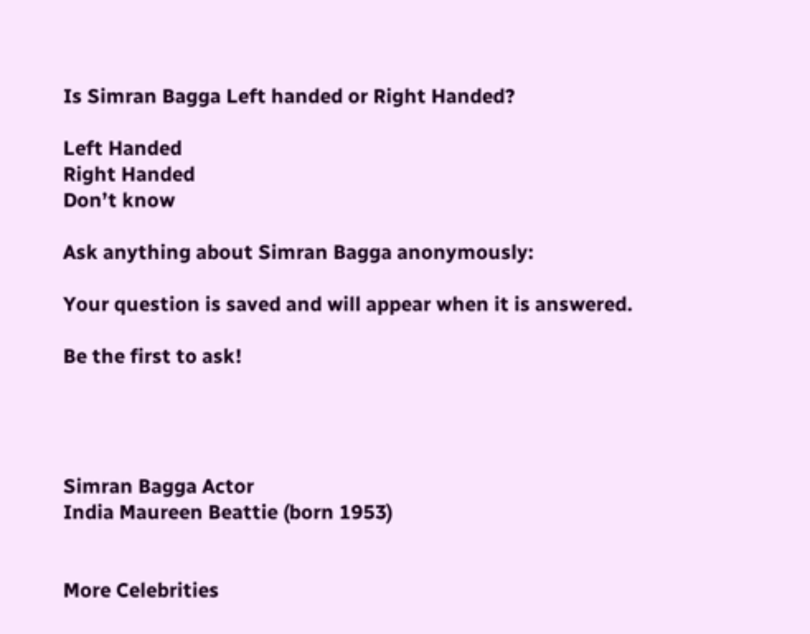Is Simran Bagga Left handed or Right Handed?

Left Handed
Right Handed
Don’t know

Ask anything about Simran Bagga anonymously:

Your question is saved and will appear when it is answered.

Be the first to ask!




Simran Bagga Actor
India Maureen Beattie (born 1953)


More Celebrities